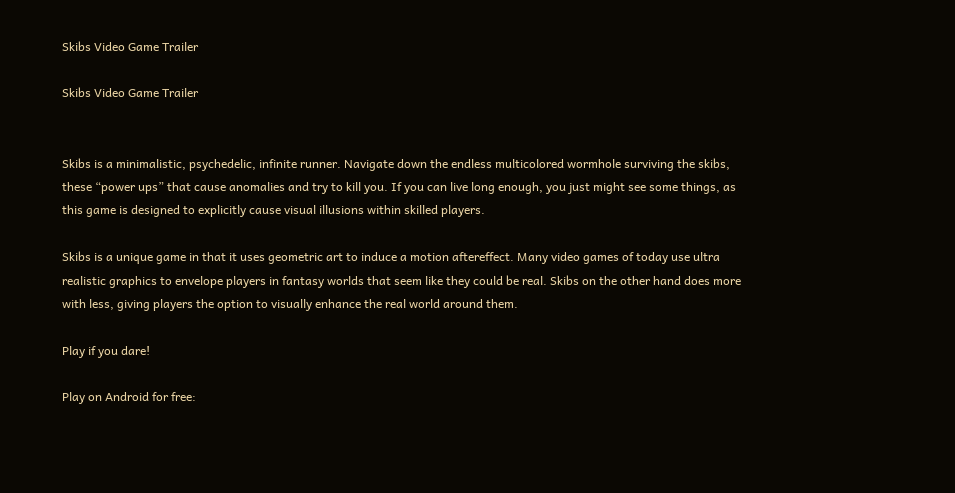Skibs Video Game Trailer

Skibs Video Game Trailer


Skibs is a minimalistic, psychedelic, infinite runner. Navigate down the endless multicolored wormhole surviving the skibs, these “power ups” that cause anomalies and try to kill you. If you can live long enough, you just might see some things, as this game is designed to explicitly cause visual illusions within skilled players.

Skibs is a unique game in that it uses geometric art to induce a motion aftereffect. Many video games of today use ultra realistic graphics to envelope players in fantasy worlds that seem like they could be real. Skibs on the other hand does more with less, giving players the option to visually enhance the real world around them.

Play if you dare!

Play on Android for free: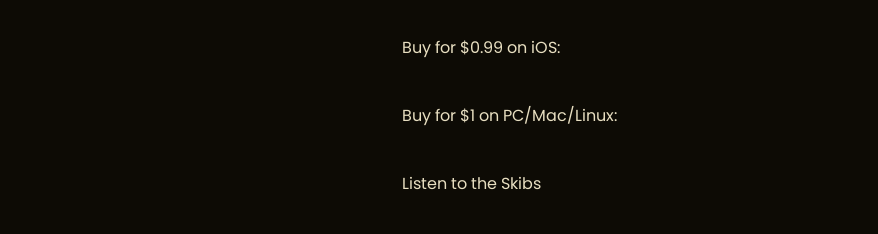Buy for $0.99 on iOS:

Buy for $1 on PC/Mac/Linux:

Listen to the Skibs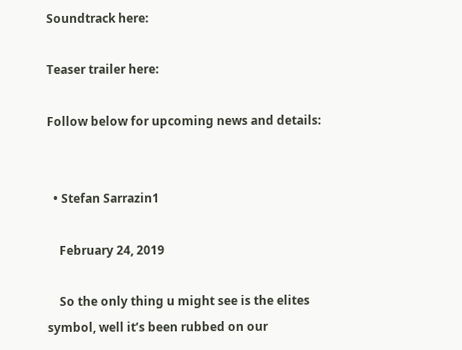Soundtrack here:

Teaser trailer here:

Follow below for upcoming news and details:


  • Stefan Sarrazin1

    February 24, 2019

    So the only thing u might see is the elites symbol, well it’s been rubbed on our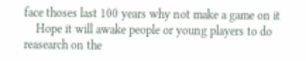face thoses last 100 years why not make a game on it
    Hope it will awake people or young players to do reasearch on the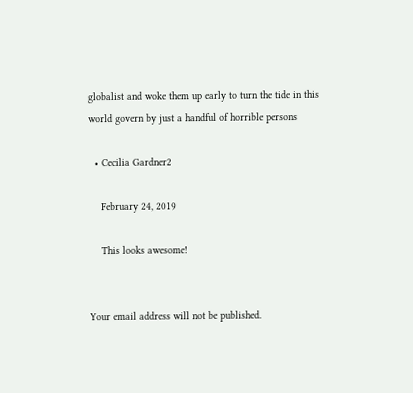globalist and woke them up early to turn the tide in this world govern by just a handful of horrible persons

  • Cecilia Gardner2

    February 24, 2019

    This looks awesome!


Your email address will not be published.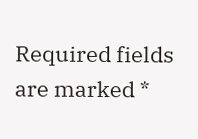Required fields are marked *